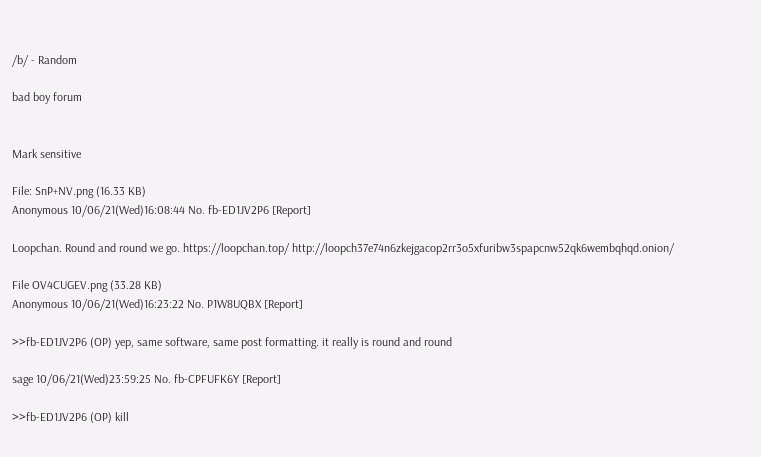/b/ - Random

bad boy forum


Mark sensitive

File: SnP+NV.png (16.33 KB)
Anonymous 10/06/21(Wed)16:08:44 No. fb-ED1JV2P6 [Report]

Loopchan. Round and round we go. https://loopchan.top/ http://loopch37e74n6zkejgacop2rr3o5xfuribw3spapcnw52qk6wembqhqd.onion/

File OV4CUGEV.png (33.28 KB)
Anonymous 10/06/21(Wed)16:23:22 No. P1W8UQBX [Report]

>>fb-ED1JV2P6 (OP) yep, same software, same post formatting. it really is round and round

sage 10/06/21(Wed)23:59:25 No. fb-CPFUFK6Y [Report]

>>fb-ED1JV2P6 (OP) kill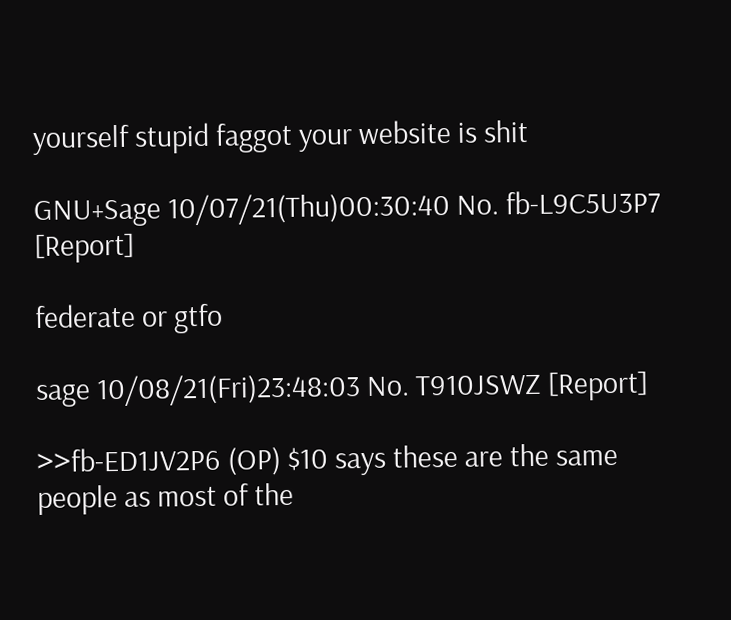yourself stupid faggot your website is shit

GNU+Sage 10/07/21(Thu)00:30:40 No. fb-L9C5U3P7 [Report]

federate or gtfo

sage 10/08/21(Fri)23:48:03 No. T910JSWZ [Report]

>>fb-ED1JV2P6 (OP) $10 says these are the same people as most of the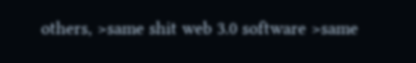others, >same shit web 3.0 software >same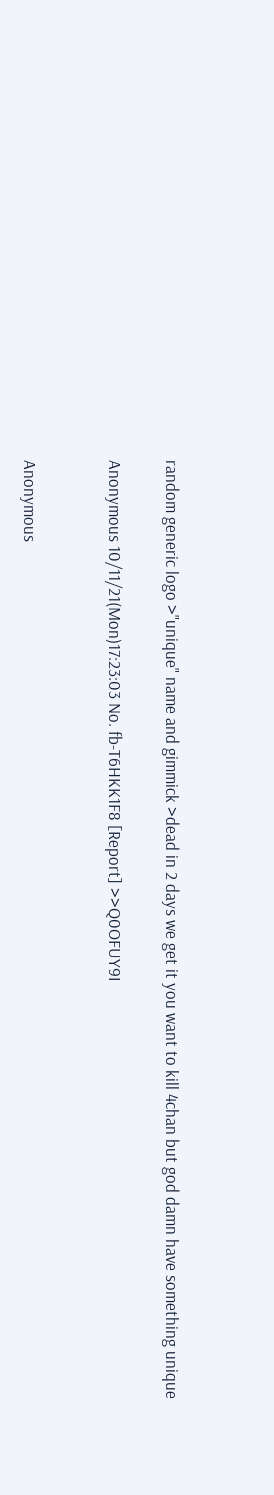random generic logo >"unique" name and gimmick >dead in 2 days we get it you want to kill 4chan but god damn have something unique

Anonymous 10/11/21(Mon)17:23:03 No. fb-T6HKK1F8 [Report] >>Q0OFUY9I


Anonymous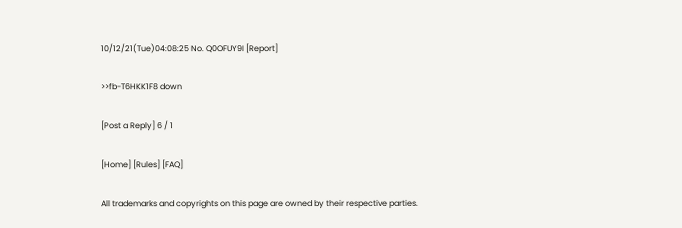10/12/21(Tue)04:08:25 No. Q0OFUY9I [Report]

>>fb-T6HKK1F8 down

[Post a Reply] 6 / 1

[Home] [Rules] [FAQ]

All trademarks and copyrights on this page are owned by their respective parties.